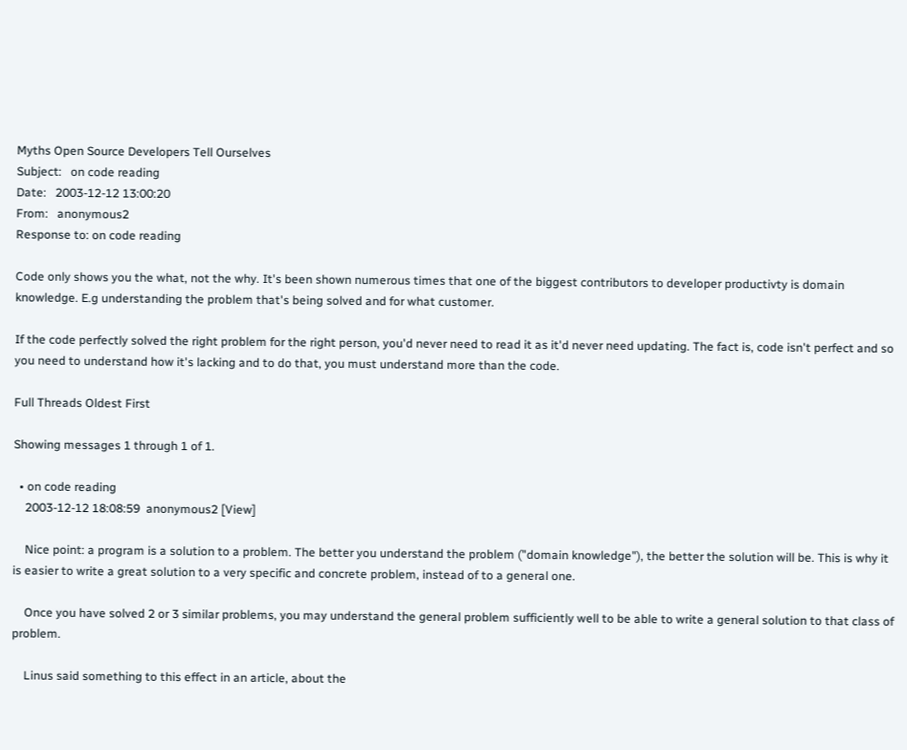Myths Open Source Developers Tell Ourselves
Subject:   on code reading
Date:   2003-12-12 13:00:20
From:   anonymous2
Response to: on code reading

Code only shows you the what, not the why. It's been shown numerous times that one of the biggest contributors to developer productivty is domain knowledge. E.g understanding the problem that's being solved and for what customer.

If the code perfectly solved the right problem for the right person, you'd never need to read it as it'd never need updating. The fact is, code isn't perfect and so you need to understand how it's lacking and to do that, you must understand more than the code.

Full Threads Oldest First

Showing messages 1 through 1 of 1.

  • on code reading
    2003-12-12 18:08:59  anonymous2 [View]

    Nice point: a program is a solution to a problem. The better you understand the problem ("domain knowledge"), the better the solution will be. This is why it is easier to write a great solution to a very specific and concrete problem, instead of to a general one.

    Once you have solved 2 or 3 similar problems, you may understand the general problem sufficiently well to be able to write a general solution to that class of problem.

    Linus said something to this effect in an article, about the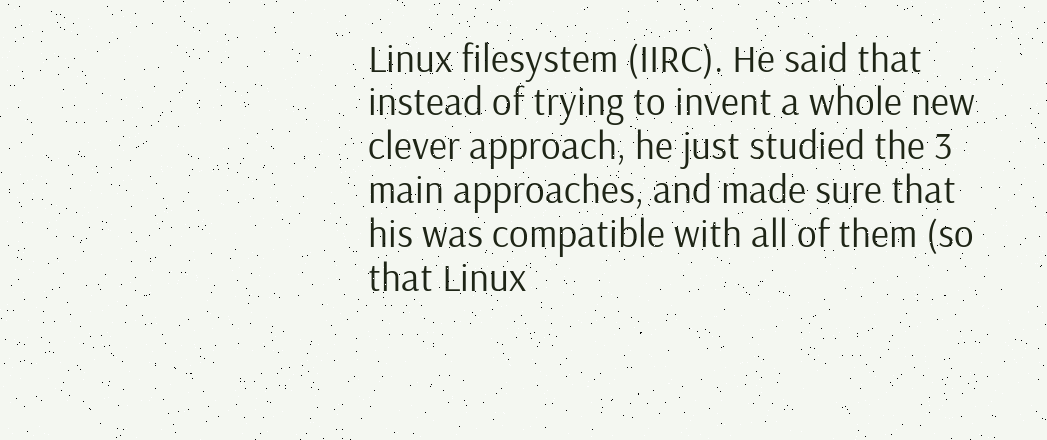Linux filesystem (IIRC). He said that instead of trying to invent a whole new clever approach, he just studied the 3 main approaches, and made sure that his was compatible with all of them (so that Linux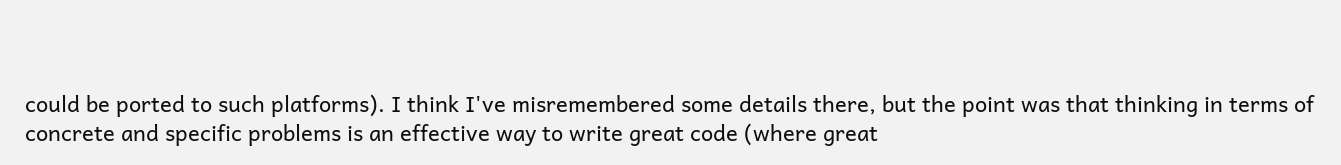could be ported to such platforms). I think I've misremembered some details there, but the point was that thinking in terms of concrete and specific problems is an effective way to write great code (where great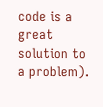code is a great solution to a problem).